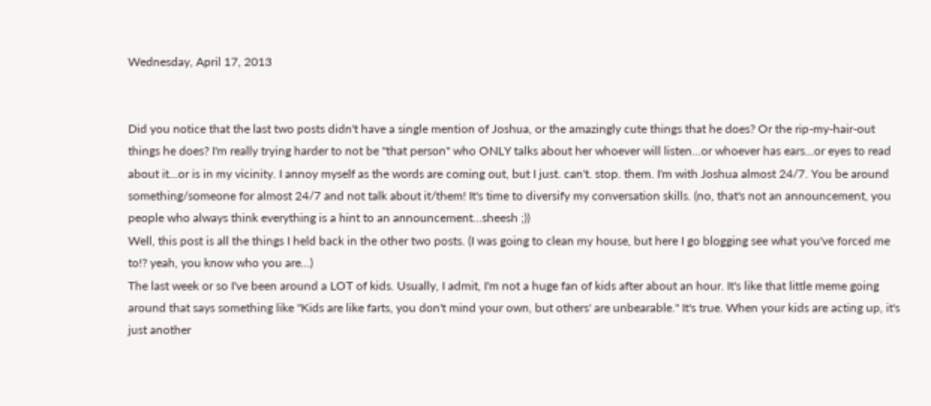Wednesday, April 17, 2013


Did you notice that the last two posts didn't have a single mention of Joshua, or the amazingly cute things that he does? Or the rip-my-hair-out things he does? I'm really trying harder to not be "that person" who ONLY talks about her whoever will listen...or whoever has ears...or eyes to read about it...or is in my vicinity. I annoy myself as the words are coming out, but I just. can't. stop. them. I'm with Joshua almost 24/7. You be around something/someone for almost 24/7 and not talk about it/them! It's time to diversify my conversation skills. (no, that's not an announcement, you people who always think everything is a hint to an announcement...sheesh ;))
Well, this post is all the things I held back in the other two posts. (I was going to clean my house, but here I go blogging see what you've forced me to!? yeah, you know who you are...)
The last week or so I've been around a LOT of kids. Usually, I admit, I'm not a huge fan of kids after about an hour. It's like that little meme going around that says something like "Kids are like farts, you don't mind your own, but others' are unbearable." It's true. When your kids are acting up, it's just another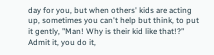day for you, but when others' kids are acting up, sometimes you can't help but think, to put it gently, "Man! Why is their kid like that!?" Admit it, you do it,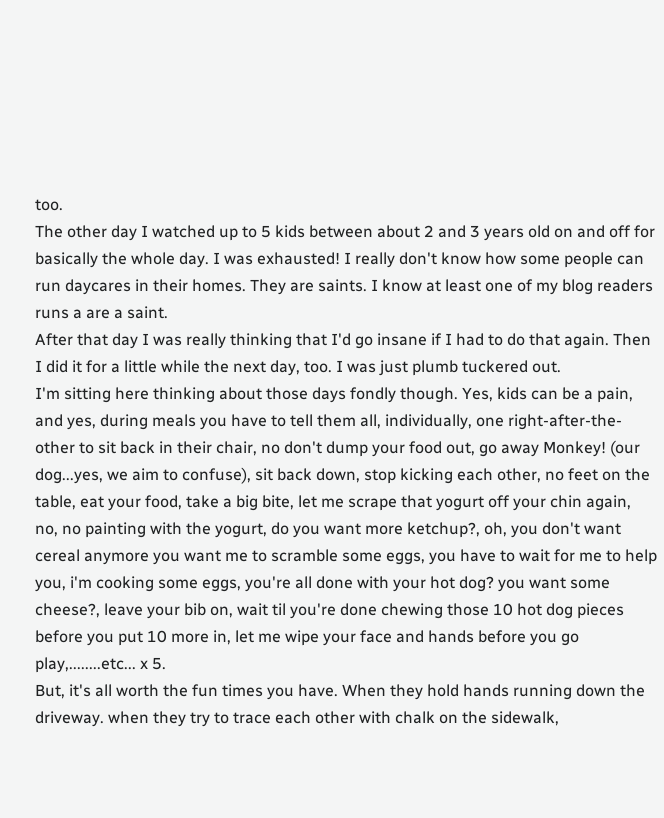too.
The other day I watched up to 5 kids between about 2 and 3 years old on and off for basically the whole day. I was exhausted! I really don't know how some people can run daycares in their homes. They are saints. I know at least one of my blog readers runs a are a saint.
After that day I was really thinking that I'd go insane if I had to do that again. Then I did it for a little while the next day, too. I was just plumb tuckered out.
I'm sitting here thinking about those days fondly though. Yes, kids can be a pain, and yes, during meals you have to tell them all, individually, one right-after-the-other to sit back in their chair, no don't dump your food out, go away Monkey! (our dog...yes, we aim to confuse), sit back down, stop kicking each other, no feet on the table, eat your food, take a big bite, let me scrape that yogurt off your chin again, no, no painting with the yogurt, do you want more ketchup?, oh, you don't want cereal anymore you want me to scramble some eggs, you have to wait for me to help you, i'm cooking some eggs, you're all done with your hot dog? you want some cheese?, leave your bib on, wait til you're done chewing those 10 hot dog pieces before you put 10 more in, let me wipe your face and hands before you go play,........etc... x 5.
But, it's all worth the fun times you have. When they hold hands running down the driveway. when they try to trace each other with chalk on the sidewalk,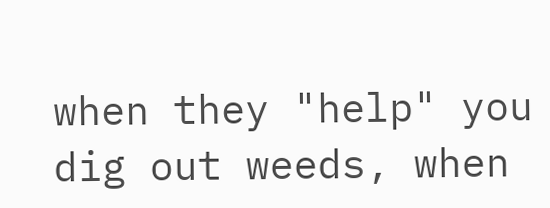when they "help" you dig out weeds, when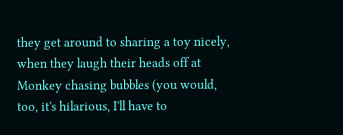they get around to sharing a toy nicely, when they laugh their heads off at Monkey chasing bubbles (you would, too, it's hilarious, I'll have to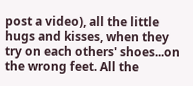post a video), all the little hugs and kisses, when they try on each others' shoes...on the wrong feet. All the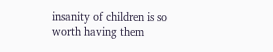insanity of children is so worth having them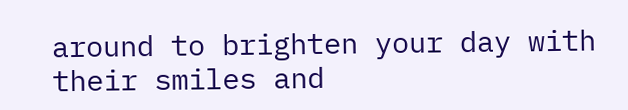around to brighten your day with their smiles and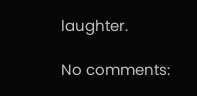laughter.

No comments: